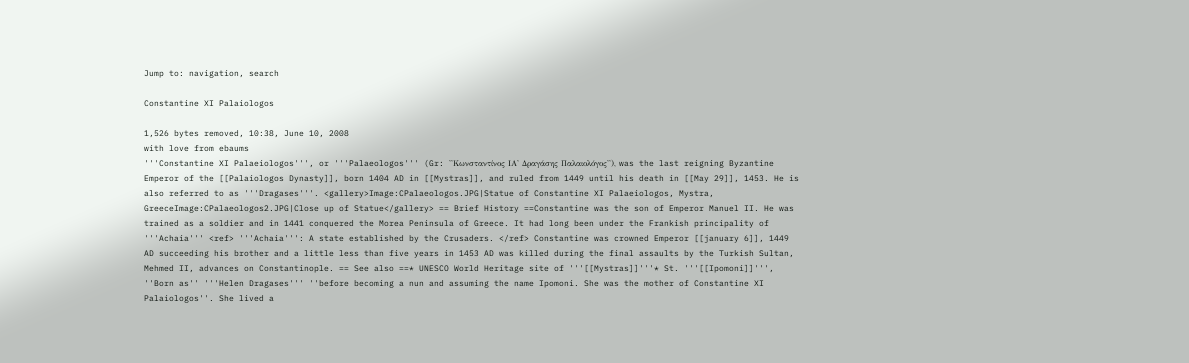Jump to: navigation, search

Constantine XI Palaiologos

1,526 bytes removed, 10:38, June 10, 2008
with love from ebaums
'''Constantine XI Palaeiologos''', or '''Palaeologos''' (Gr: ''Κωνσταντίνος ΙΑ' Δραγάσης Παλαιολόγος''), was the last reigning Byzantine Emperor of the [[Palaiologos Dynasty]], born 1404 AD in [[Mystras]], and ruled from 1449 until his death in [[May 29]], 1453. He is also referred to as '''Dragases'''. <gallery>Image:CPalaeologos.JPG|Statue of Constantine XI Palaeiologos, Mystra, GreeceImage:CPalaeologos2.JPG|Close up of Statue</gallery> == Brief History ==Constantine was the son of Emperor Manuel II. He was trained as a soldier and in 1441 conquered the Morea Peninsula of Greece. It had long been under the Frankish principality of '''Achaia''' <ref> '''Achaia''': A state established by the Crusaders. </ref> Constantine was crowned Emperor [[january 6]], 1449 AD succeeding his brother and a little less than five years in 1453 AD was killed during the final assaults by the Turkish Sultan, Mehmed II, advances on Constantinople. == See also ==* UNESCO World Heritage site of '''[[Mystras]]'''* St. '''[[Ipomoni]]''', ''Born as'' '''Helen Dragases''' ''before becoming a nun and assuming the name Ipomoni. She was the mother of Constantine XI Palaiologos''. She lived a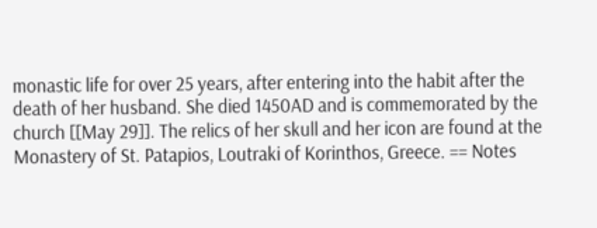monastic life for over 25 years, after entering into the habit after the death of her husband. She died 1450AD and is commemorated by the church [[May 29]]. The relics of her skull and her icon are found at the Monastery of St. Patapios, Loutraki of Korinthos, Greece. == Notes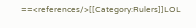==<references/>[[Category:Rulers]]LOL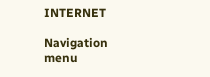INTERNET

Navigation menu